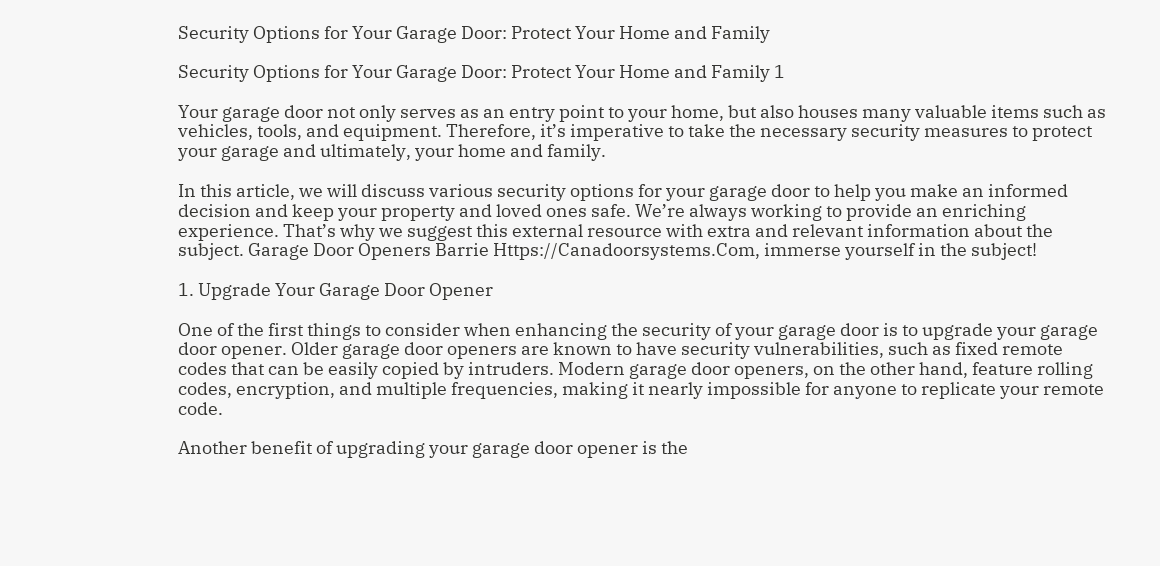Security Options for Your Garage Door: Protect Your Home and Family

Security Options for Your Garage Door: Protect Your Home and Family 1

Your garage door not only serves as an entry point to your home, but also houses many valuable items such as vehicles, tools, and equipment. Therefore, it’s imperative to take the necessary security measures to protect your garage and ultimately, your home and family.

In this article, we will discuss various security options for your garage door to help you make an informed decision and keep your property and loved ones safe. We’re always working to provide an enriching experience. That’s why we suggest this external resource with extra and relevant information about the subject. Garage Door Openers Barrie Https://Canadoorsystems.Com, immerse yourself in the subject!

1. Upgrade Your Garage Door Opener

One of the first things to consider when enhancing the security of your garage door is to upgrade your garage door opener. Older garage door openers are known to have security vulnerabilities, such as fixed remote codes that can be easily copied by intruders. Modern garage door openers, on the other hand, feature rolling codes, encryption, and multiple frequencies, making it nearly impossible for anyone to replicate your remote code.

Another benefit of upgrading your garage door opener is the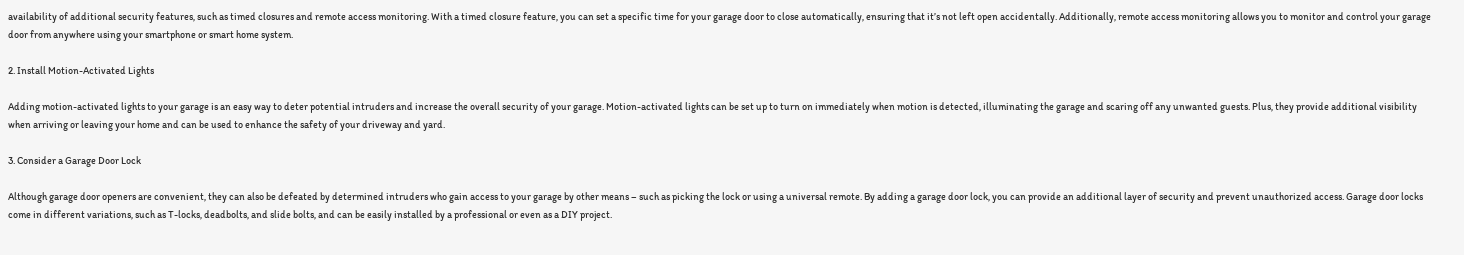availability of additional security features, such as timed closures and remote access monitoring. With a timed closure feature, you can set a specific time for your garage door to close automatically, ensuring that it’s not left open accidentally. Additionally, remote access monitoring allows you to monitor and control your garage door from anywhere using your smartphone or smart home system.

2. Install Motion-Activated Lights

Adding motion-activated lights to your garage is an easy way to deter potential intruders and increase the overall security of your garage. Motion-activated lights can be set up to turn on immediately when motion is detected, illuminating the garage and scaring off any unwanted guests. Plus, they provide additional visibility when arriving or leaving your home and can be used to enhance the safety of your driveway and yard.

3. Consider a Garage Door Lock

Although garage door openers are convenient, they can also be defeated by determined intruders who gain access to your garage by other means – such as picking the lock or using a universal remote. By adding a garage door lock, you can provide an additional layer of security and prevent unauthorized access. Garage door locks come in different variations, such as T-locks, deadbolts, and slide bolts, and can be easily installed by a professional or even as a DIY project.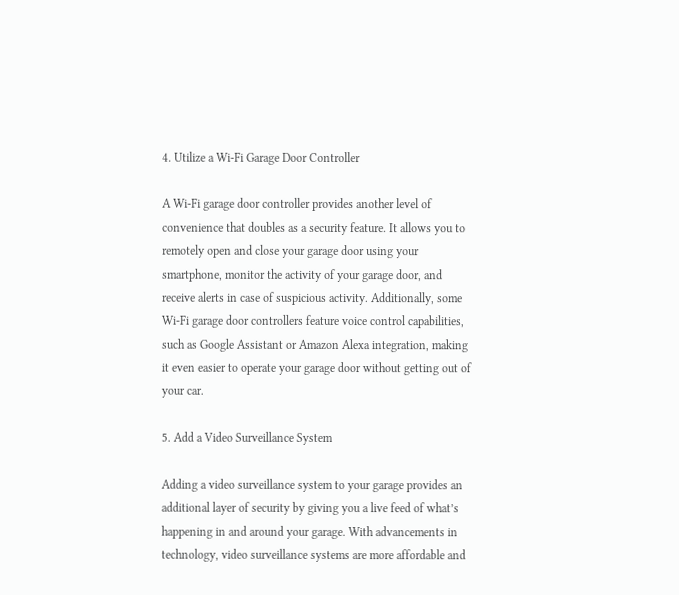4. Utilize a Wi-Fi Garage Door Controller

A Wi-Fi garage door controller provides another level of convenience that doubles as a security feature. It allows you to remotely open and close your garage door using your smartphone, monitor the activity of your garage door, and receive alerts in case of suspicious activity. Additionally, some Wi-Fi garage door controllers feature voice control capabilities, such as Google Assistant or Amazon Alexa integration, making it even easier to operate your garage door without getting out of your car.

5. Add a Video Surveillance System

Adding a video surveillance system to your garage provides an additional layer of security by giving you a live feed of what’s happening in and around your garage. With advancements in technology, video surveillance systems are more affordable and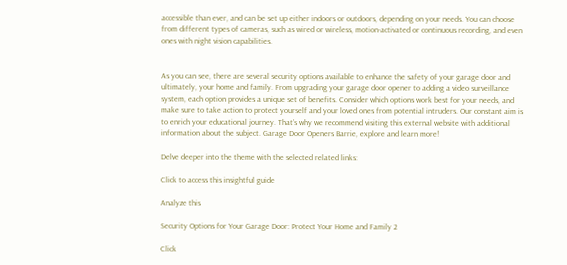accessible than ever, and can be set up either indoors or outdoors, depending on your needs. You can choose from different types of cameras, such as wired or wireless, motion-activated or continuous recording, and even ones with night vision capabilities.


As you can see, there are several security options available to enhance the safety of your garage door and ultimately, your home and family. From upgrading your garage door opener to adding a video surveillance system, each option provides a unique set of benefits. Consider which options work best for your needs, and make sure to take action to protect yourself and your loved ones from potential intruders. Our constant aim is to enrich your educational journey. That’s why we recommend visiting this external website with additional information about the subject. Garage Door Openers Barrie, explore and learn more!

Delve deeper into the theme with the selected related links:

Click to access this insightful guide

Analyze this

Security Options for Your Garage Door: Protect Your Home and Family 2

Click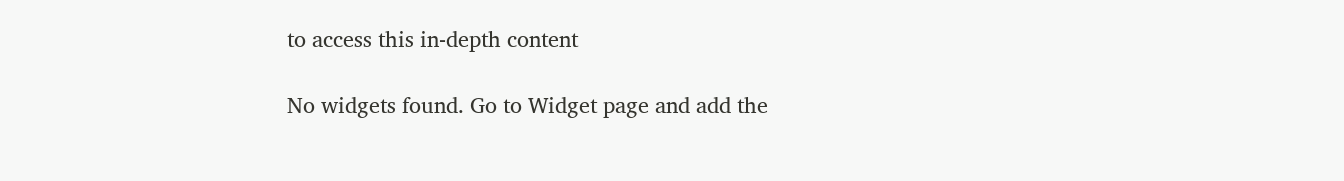to access this in-depth content

No widgets found. Go to Widget page and add the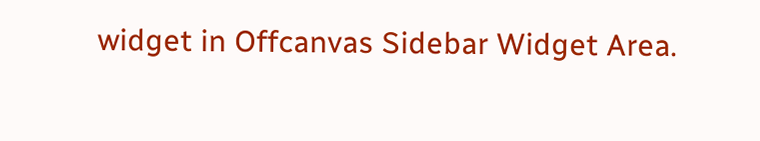widget in Offcanvas Sidebar Widget Area.